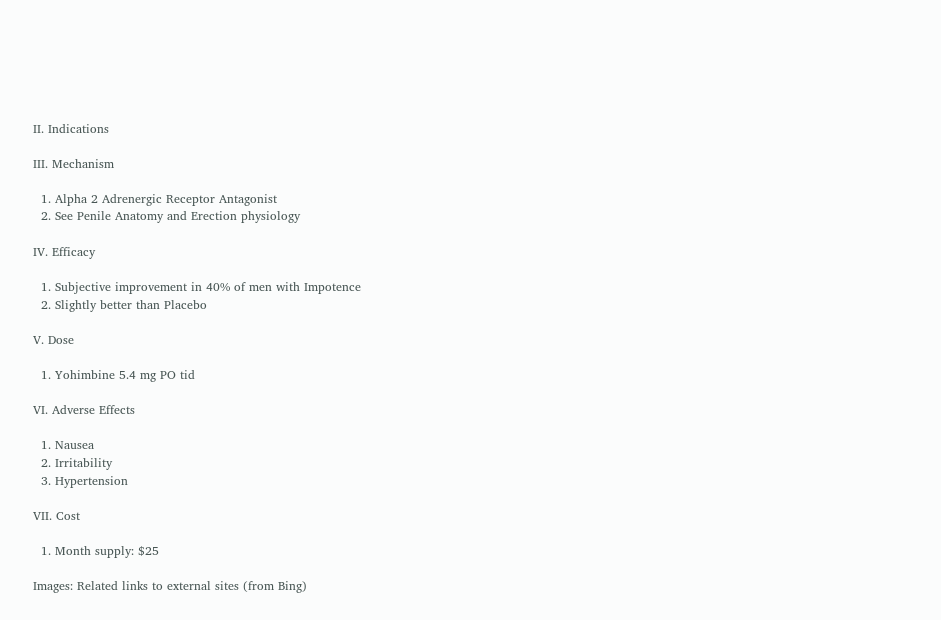II. Indications

III. Mechanism

  1. Alpha 2 Adrenergic Receptor Antagonist
  2. See Penile Anatomy and Erection physiology

IV. Efficacy

  1. Subjective improvement in 40% of men with Impotence
  2. Slightly better than Placebo

V. Dose

  1. Yohimbine 5.4 mg PO tid

VI. Adverse Effects

  1. Nausea
  2. Irritability
  3. Hypertension

VII. Cost

  1. Month supply: $25

Images: Related links to external sites (from Bing)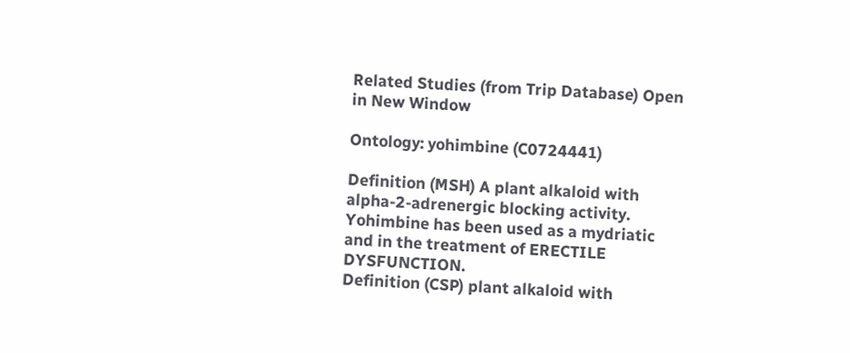Related Studies (from Trip Database) Open in New Window

Ontology: yohimbine (C0724441)

Definition (MSH) A plant alkaloid with alpha-2-adrenergic blocking activity. Yohimbine has been used as a mydriatic and in the treatment of ERECTILE DYSFUNCTION.
Definition (CSP) plant alkaloid with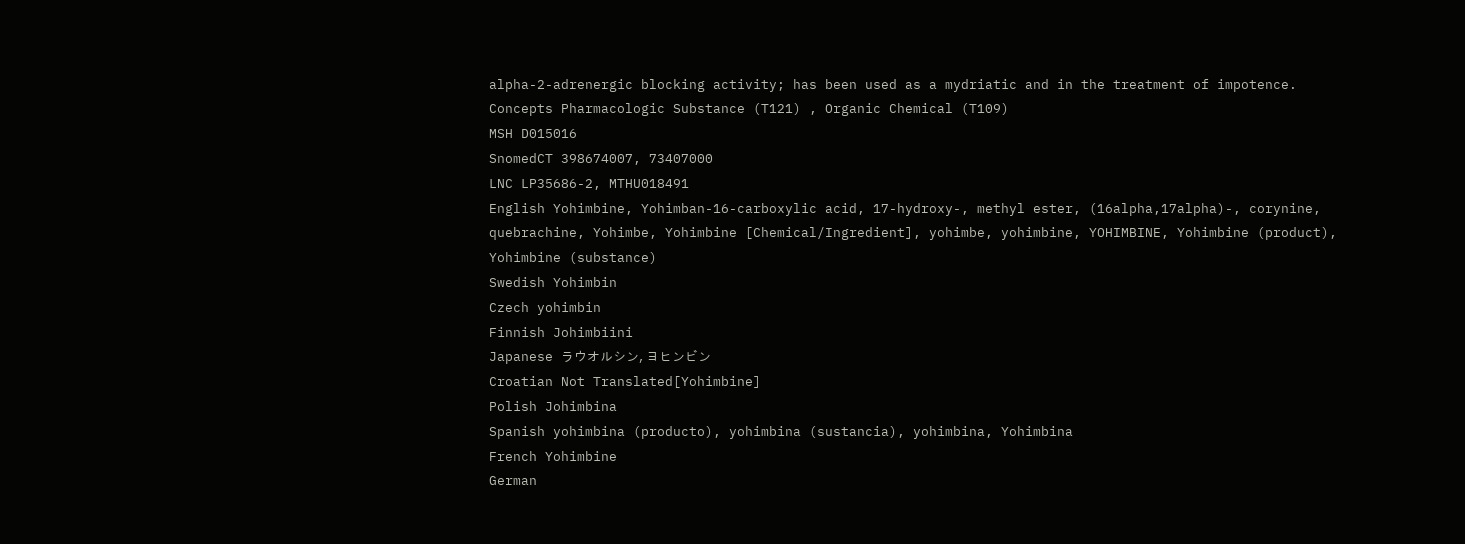alpha-2-adrenergic blocking activity; has been used as a mydriatic and in the treatment of impotence.
Concepts Pharmacologic Substance (T121) , Organic Chemical (T109)
MSH D015016
SnomedCT 398674007, 73407000
LNC LP35686-2, MTHU018491
English Yohimbine, Yohimban-16-carboxylic acid, 17-hydroxy-, methyl ester, (16alpha,17alpha)-, corynine, quebrachine, Yohimbe, Yohimbine [Chemical/Ingredient], yohimbe, yohimbine, YOHIMBINE, Yohimbine (product), Yohimbine (substance)
Swedish Yohimbin
Czech yohimbin
Finnish Johimbiini
Japanese ラウオルシン, ヨヒンビン
Croatian Not Translated[Yohimbine]
Polish Johimbina
Spanish yohimbina (producto), yohimbina (sustancia), yohimbina, Yohimbina
French Yohimbine
German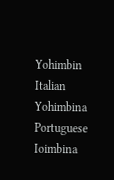Yohimbin
Italian Yohimbina
Portuguese Ioimbina